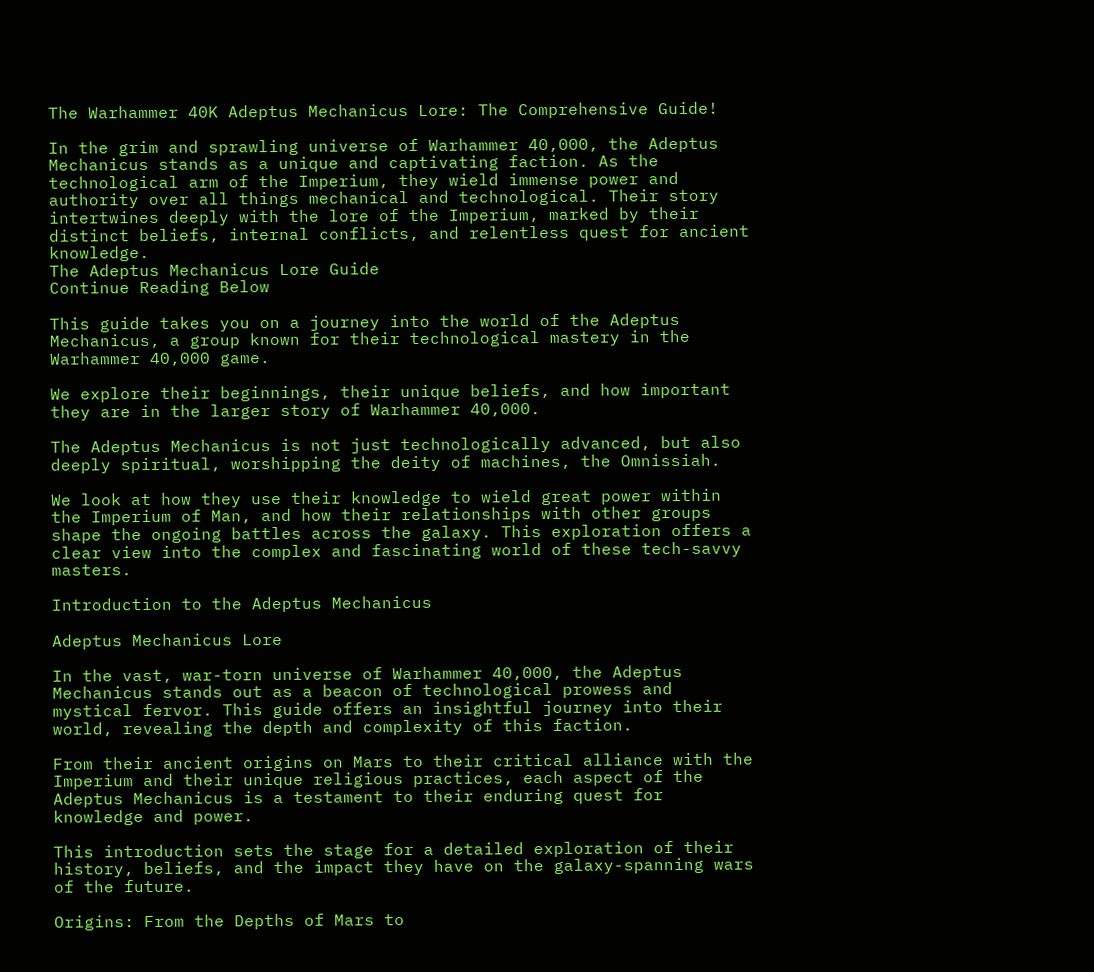The Warhammer 40K Adeptus Mechanicus Lore: The Comprehensive Guide!

In the grim and sprawling universe of Warhammer 40,000, the Adeptus Mechanicus stands as a unique and captivating faction. As the technological arm of the Imperium, they wield immense power and authority over all things mechanical and technological. Their story intertwines deeply with the lore of the Imperium, marked by their distinct beliefs, internal conflicts, and relentless quest for ancient knowledge.
The Adeptus Mechanicus Lore Guide
Continue Reading Below

This guide takes you on a journey into the world of the Adeptus Mechanicus, a group known for their technological mastery in the Warhammer 40,000 game.

We explore their beginnings, their unique beliefs, and how important they are in the larger story of Warhammer 40,000.

The Adeptus Mechanicus is not just technologically advanced, but also deeply spiritual, worshipping the deity of machines, the Omnissiah.

We look at how they use their knowledge to wield great power within the Imperium of Man, and how their relationships with other groups shape the ongoing battles across the galaxy. This exploration offers a clear view into the complex and fascinating world of these tech-savvy masters.

Introduction to the Adeptus Mechanicus

Adeptus Mechanicus Lore

In the vast, war-torn universe of Warhammer 40,000, the Adeptus Mechanicus stands out as a beacon of technological prowess and mystical fervor. This guide offers an insightful journey into their world, revealing the depth and complexity of this faction.

From their ancient origins on Mars to their critical alliance with the Imperium and their unique religious practices, each aspect of the Adeptus Mechanicus is a testament to their enduring quest for knowledge and power.

This introduction sets the stage for a detailed exploration of their history, beliefs, and the impact they have on the galaxy-spanning wars of the future.

Origins: From the Depths of Mars to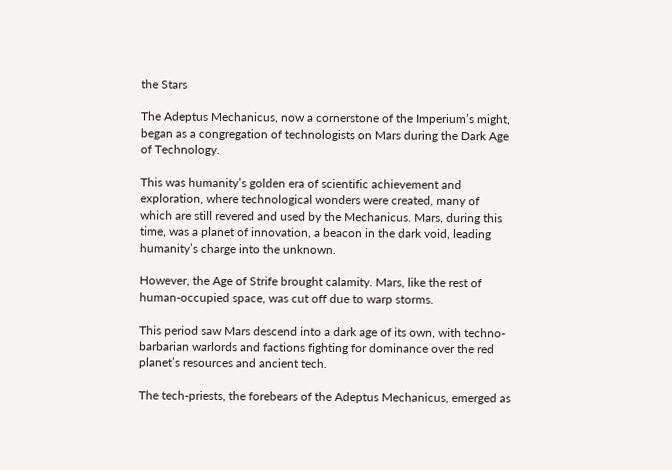the Stars

The Adeptus Mechanicus, now a cornerstone of the Imperium’s might, began as a congregation of technologists on Mars during the Dark Age of Technology.

This was humanity’s golden era of scientific achievement and exploration, where technological wonders were created, many of which are still revered and used by the Mechanicus. Mars, during this time, was a planet of innovation, a beacon in the dark void, leading humanity’s charge into the unknown.

However, the Age of Strife brought calamity. Mars, like the rest of human-occupied space, was cut off due to warp storms.

This period saw Mars descend into a dark age of its own, with techno-barbarian warlords and factions fighting for dominance over the red planet’s resources and ancient tech.

The tech-priests, the forebears of the Adeptus Mechanicus, emerged as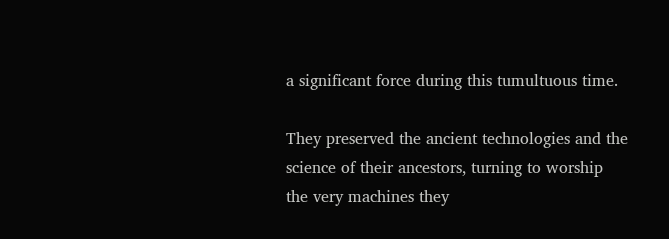a significant force during this tumultuous time.

They preserved the ancient technologies and the science of their ancestors, turning to worship the very machines they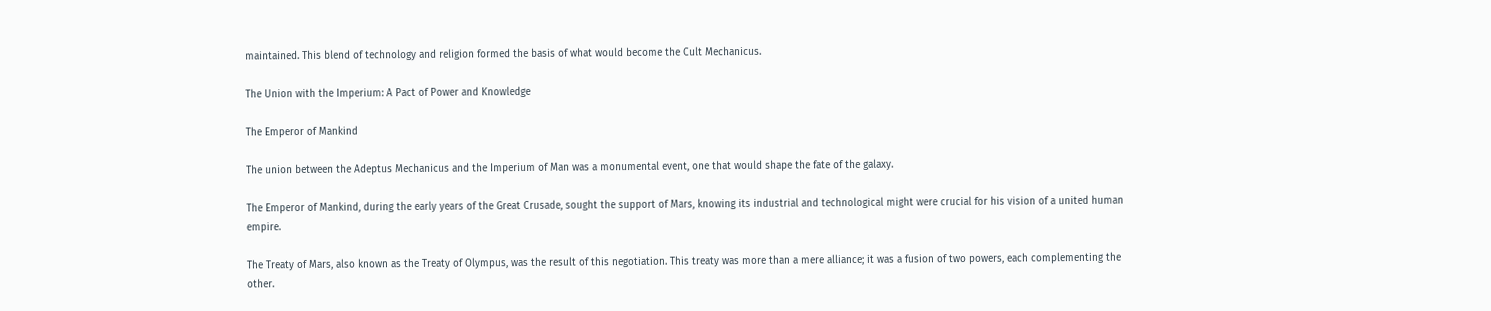maintained. This blend of technology and religion formed the basis of what would become the Cult Mechanicus.

The Union with the Imperium: A Pact of Power and Knowledge

The Emperor of Mankind

The union between the Adeptus Mechanicus and the Imperium of Man was a monumental event, one that would shape the fate of the galaxy.

The Emperor of Mankind, during the early years of the Great Crusade, sought the support of Mars, knowing its industrial and technological might were crucial for his vision of a united human empire.

The Treaty of Mars, also known as the Treaty of Olympus, was the result of this negotiation. This treaty was more than a mere alliance; it was a fusion of two powers, each complementing the other.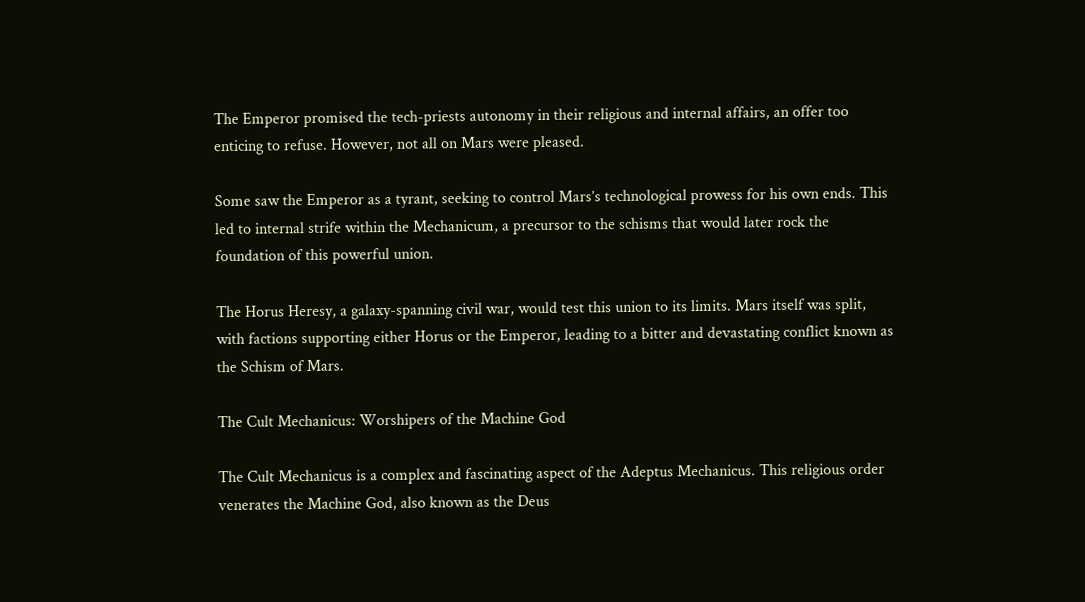The Emperor promised the tech-priests autonomy in their religious and internal affairs, an offer too enticing to refuse. However, not all on Mars were pleased.

Some saw the Emperor as a tyrant, seeking to control Mars’s technological prowess for his own ends. This led to internal strife within the Mechanicum, a precursor to the schisms that would later rock the foundation of this powerful union.

The Horus Heresy, a galaxy-spanning civil war, would test this union to its limits. Mars itself was split, with factions supporting either Horus or the Emperor, leading to a bitter and devastating conflict known as the Schism of Mars.

The Cult Mechanicus: Worshipers of the Machine God

The Cult Mechanicus is a complex and fascinating aspect of the Adeptus Mechanicus. This religious order venerates the Machine God, also known as the Deus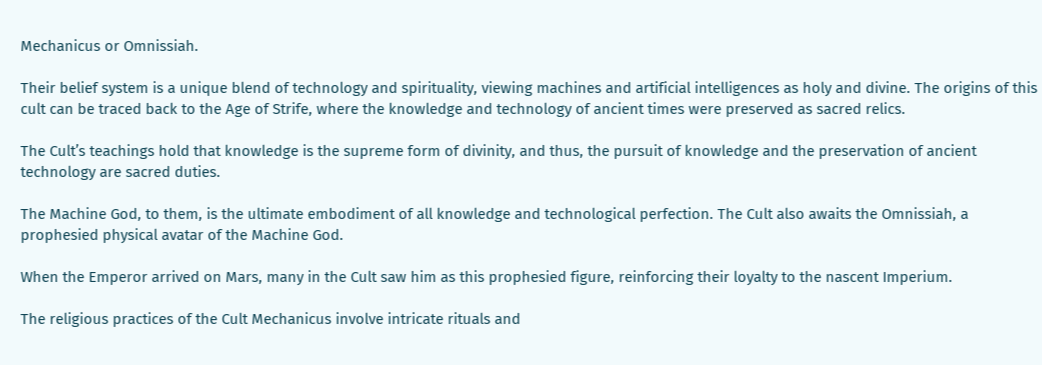Mechanicus or Omnissiah.

Their belief system is a unique blend of technology and spirituality, viewing machines and artificial intelligences as holy and divine. The origins of this cult can be traced back to the Age of Strife, where the knowledge and technology of ancient times were preserved as sacred relics.

The Cult’s teachings hold that knowledge is the supreme form of divinity, and thus, the pursuit of knowledge and the preservation of ancient technology are sacred duties.

The Machine God, to them, is the ultimate embodiment of all knowledge and technological perfection. The Cult also awaits the Omnissiah, a prophesied physical avatar of the Machine God.

When the Emperor arrived on Mars, many in the Cult saw him as this prophesied figure, reinforcing their loyalty to the nascent Imperium.

The religious practices of the Cult Mechanicus involve intricate rituals and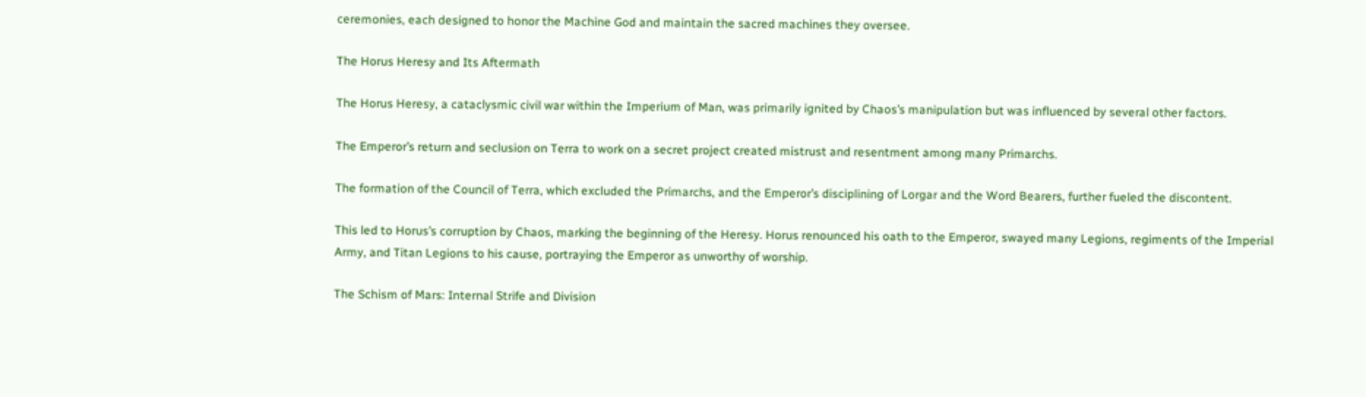ceremonies, each designed to honor the Machine God and maintain the sacred machines they oversee.

The Horus Heresy and Its Aftermath

The Horus Heresy, a cataclysmic civil war within the Imperium of Man, was primarily ignited by Chaos’s manipulation but was influenced by several other factors.

The Emperor’s return and seclusion on Terra to work on a secret project created mistrust and resentment among many Primarchs.

The formation of the Council of Terra, which excluded the Primarchs, and the Emperor’s disciplining of Lorgar and the Word Bearers, further fueled the discontent.

This led to Horus’s corruption by Chaos, marking the beginning of the Heresy. Horus renounced his oath to the Emperor, swayed many Legions, regiments of the Imperial Army, and Titan Legions to his cause, portraying the Emperor as unworthy of worship.

The Schism of Mars: Internal Strife and Division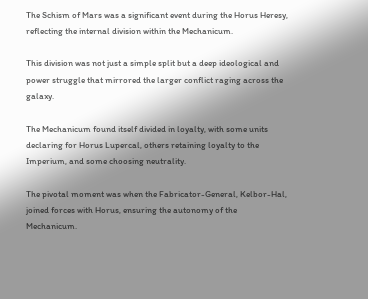The Schism of Mars was a significant event during the Horus Heresy, reflecting the internal division within the Mechanicum.

This division was not just a simple split but a deep ideological and power struggle that mirrored the larger conflict raging across the galaxy.

The Mechanicum found itself divided in loyalty, with some units declaring for Horus Lupercal, others retaining loyalty to the Imperium, and some choosing neutrality.

The pivotal moment was when the Fabricator-General, Kelbor-Hal, joined forces with Horus, ensuring the autonomy of the Mechanicum.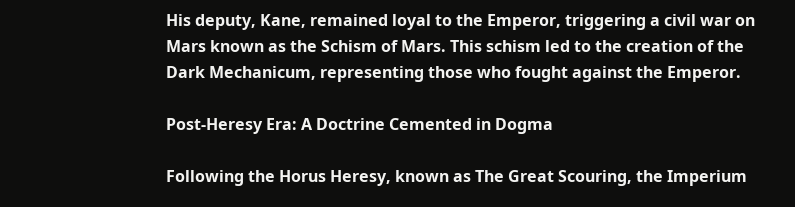His deputy, Kane, remained loyal to the Emperor, triggering a civil war on Mars known as the Schism of Mars. This schism led to the creation of the Dark Mechanicum, representing those who fought against the Emperor.

Post-Heresy Era: A Doctrine Cemented in Dogma

Following the Horus Heresy, known as The Great Scouring, the Imperium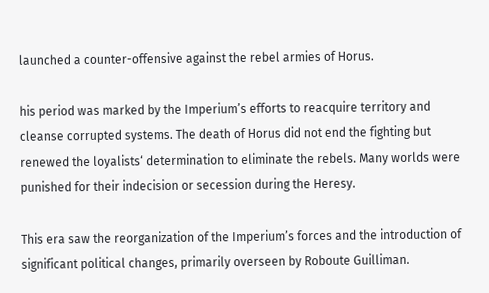launched a counter-offensive against the rebel armies of Horus.

his period was marked by the Imperium’s efforts to reacquire territory and cleanse corrupted systems. The death of Horus did not end the fighting but renewed the loyalists‘ determination to eliminate the rebels. Many worlds were punished for their indecision or secession during the Heresy.

This era saw the reorganization of the Imperium’s forces and the introduction of significant political changes, primarily overseen by Roboute Guilliman.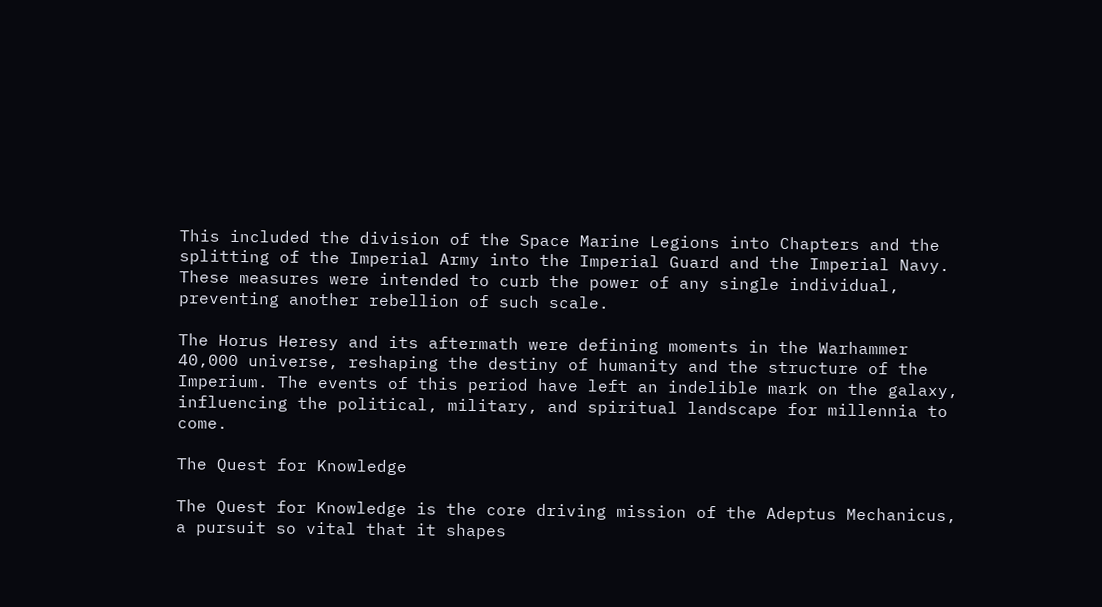This included the division of the Space Marine Legions into Chapters and the splitting of the Imperial Army into the Imperial Guard and the Imperial Navy. These measures were intended to curb the power of any single individual, preventing another rebellion of such scale.

The Horus Heresy and its aftermath were defining moments in the Warhammer 40,000 universe, reshaping the destiny of humanity and the structure of the Imperium. The events of this period have left an indelible mark on the galaxy, influencing the political, military, and spiritual landscape for millennia to come.

The Quest for Knowledge

The Quest for Knowledge is the core driving mission of the Adeptus Mechanicus, a pursuit so vital that it shapes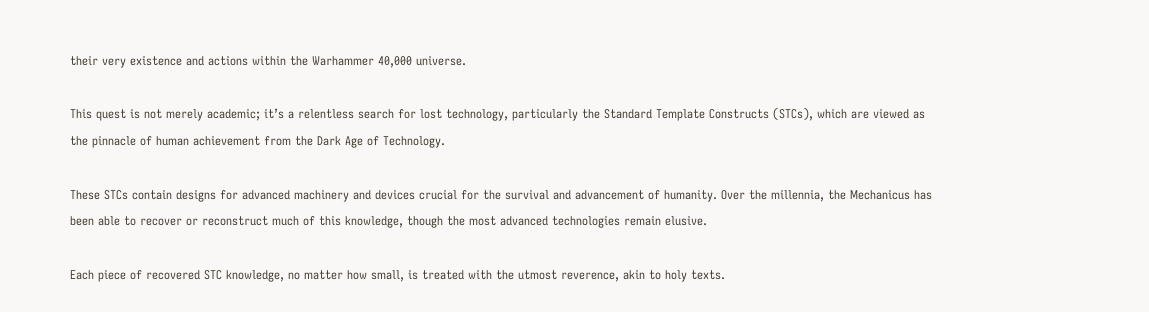their very existence and actions within the Warhammer 40,000 universe.

This quest is not merely academic; it’s a relentless search for lost technology, particularly the Standard Template Constructs (STCs), which are viewed as the pinnacle of human achievement from the Dark Age of Technology.

These STCs contain designs for advanced machinery and devices crucial for the survival and advancement of humanity. Over the millennia, the Mechanicus has been able to recover or reconstruct much of this knowledge, though the most advanced technologies remain elusive.

Each piece of recovered STC knowledge, no matter how small, is treated with the utmost reverence, akin to holy texts.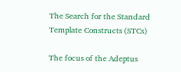The Search for the Standard Template Constructs (STCs)

The focus of the Adeptus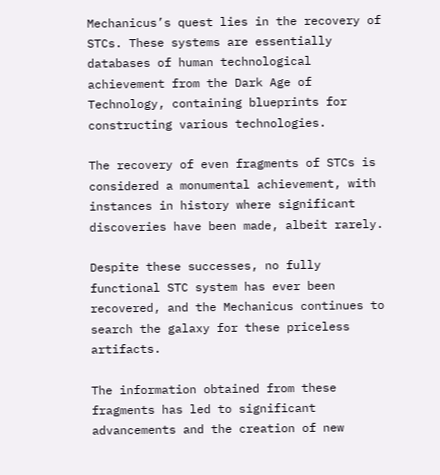Mechanicus’s quest lies in the recovery of STCs. These systems are essentially databases of human technological achievement from the Dark Age of Technology, containing blueprints for constructing various technologies.

The recovery of even fragments of STCs is considered a monumental achievement, with instances in history where significant discoveries have been made, albeit rarely.

Despite these successes, no fully functional STC system has ever been recovered, and the Mechanicus continues to search the galaxy for these priceless artifacts.

The information obtained from these fragments has led to significant advancements and the creation of new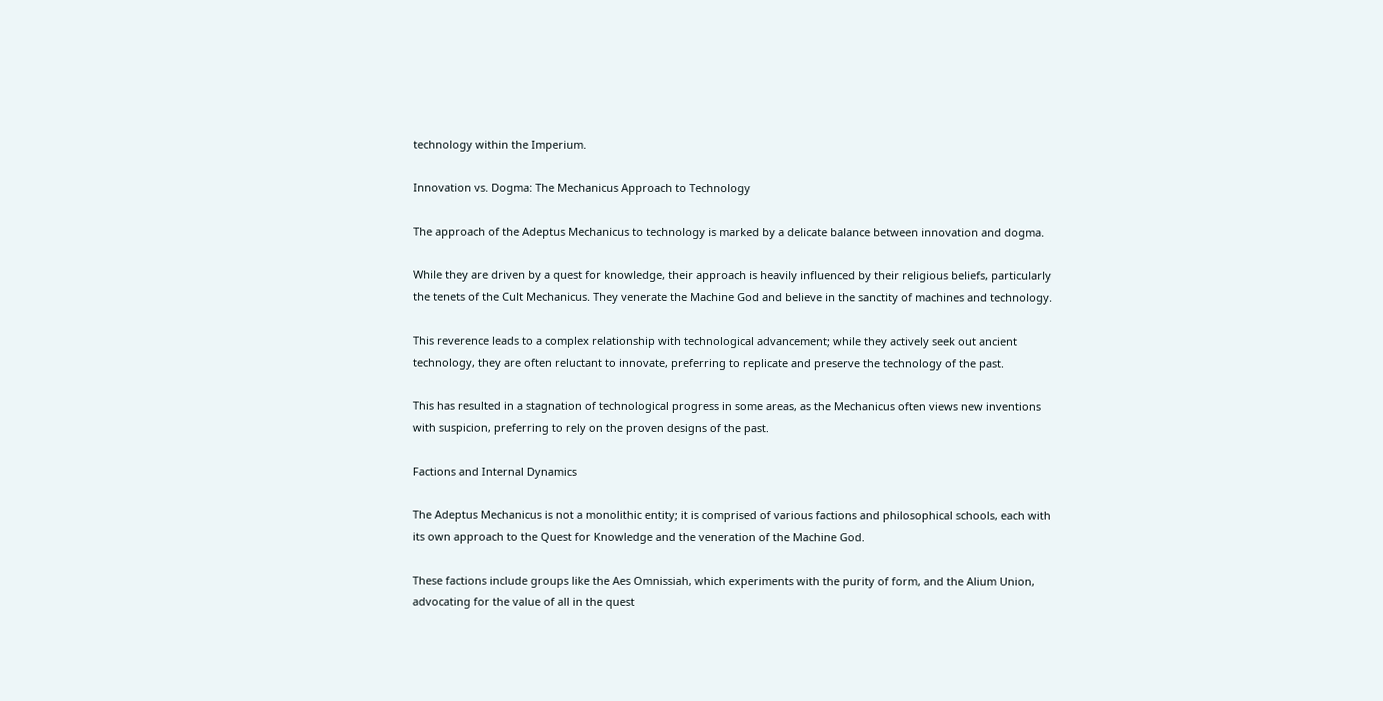technology within the Imperium.

Innovation vs. Dogma: The Mechanicus Approach to Technology

The approach of the Adeptus Mechanicus to technology is marked by a delicate balance between innovation and dogma.

While they are driven by a quest for knowledge, their approach is heavily influenced by their religious beliefs, particularly the tenets of the Cult Mechanicus. They venerate the Machine God and believe in the sanctity of machines and technology.

This reverence leads to a complex relationship with technological advancement; while they actively seek out ancient technology, they are often reluctant to innovate, preferring to replicate and preserve the technology of the past.

This has resulted in a stagnation of technological progress in some areas, as the Mechanicus often views new inventions with suspicion, preferring to rely on the proven designs of the past.

Factions and Internal Dynamics

The Adeptus Mechanicus is not a monolithic entity; it is comprised of various factions and philosophical schools, each with its own approach to the Quest for Knowledge and the veneration of the Machine God.

These factions include groups like the Aes Omnissiah, which experiments with the purity of form, and the Alium Union, advocating for the value of all in the quest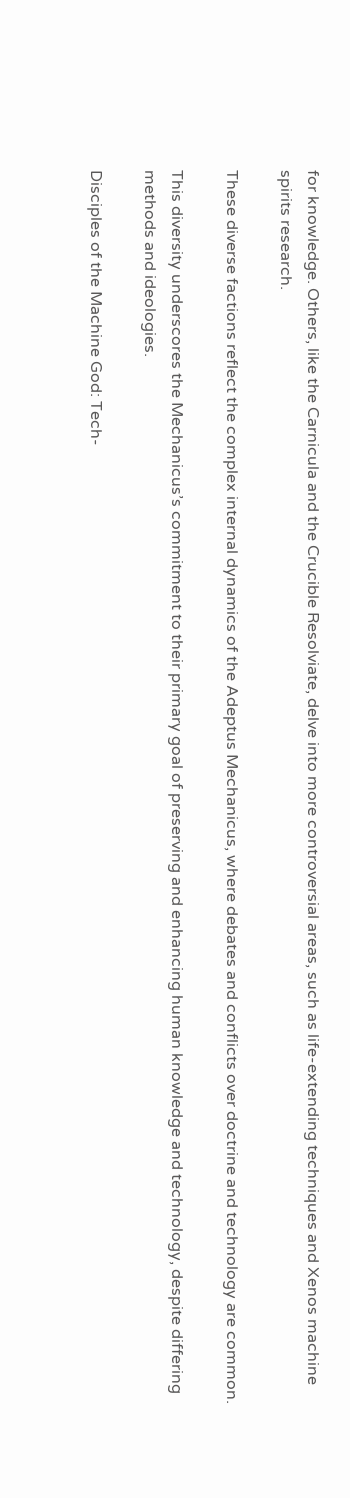for knowledge. Others, like the Carnicula and the Crucible Resolviate, delve into more controversial areas, such as life-extending techniques and Xenos machine spirits research.

These diverse factions reflect the complex internal dynamics of the Adeptus Mechanicus, where debates and conflicts over doctrine and technology are common.

This diversity underscores the Mechanicus’s commitment to their primary goal of preserving and enhancing human knowledge and technology, despite differing methods and ideologies.

Disciples of the Machine God: Tech-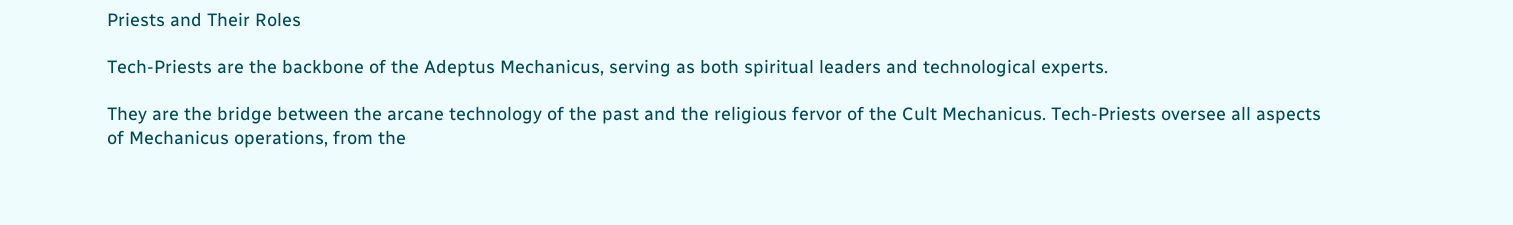Priests and Their Roles

Tech-Priests are the backbone of the Adeptus Mechanicus, serving as both spiritual leaders and technological experts.

They are the bridge between the arcane technology of the past and the religious fervor of the Cult Mechanicus. Tech-Priests oversee all aspects of Mechanicus operations, from the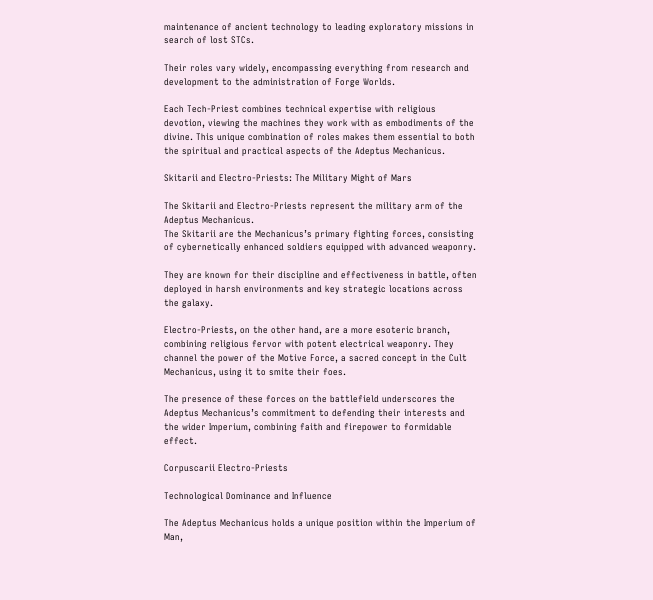maintenance of ancient technology to leading exploratory missions in search of lost STCs.

Their roles vary widely, encompassing everything from research and development to the administration of Forge Worlds.

Each Tech-Priest combines technical expertise with religious devotion, viewing the machines they work with as embodiments of the divine. This unique combination of roles makes them essential to both the spiritual and practical aspects of the Adeptus Mechanicus.

Skitarii and Electro-Priests: The Military Might of Mars

The Skitarii and Electro-Priests represent the military arm of the Adeptus Mechanicus.
The Skitarii are the Mechanicus’s primary fighting forces, consisting of cybernetically enhanced soldiers equipped with advanced weaponry.

They are known for their discipline and effectiveness in battle, often deployed in harsh environments and key strategic locations across the galaxy.

Electro-Priests, on the other hand, are a more esoteric branch, combining religious fervor with potent electrical weaponry. They channel the power of the Motive Force, a sacred concept in the Cult Mechanicus, using it to smite their foes.

The presence of these forces on the battlefield underscores the Adeptus Mechanicus’s commitment to defending their interests and the wider Imperium, combining faith and firepower to formidable effect.

Corpuscarii Electro-Priests

Technological Dominance and Influence

The Adeptus Mechanicus holds a unique position within the Imperium of Man,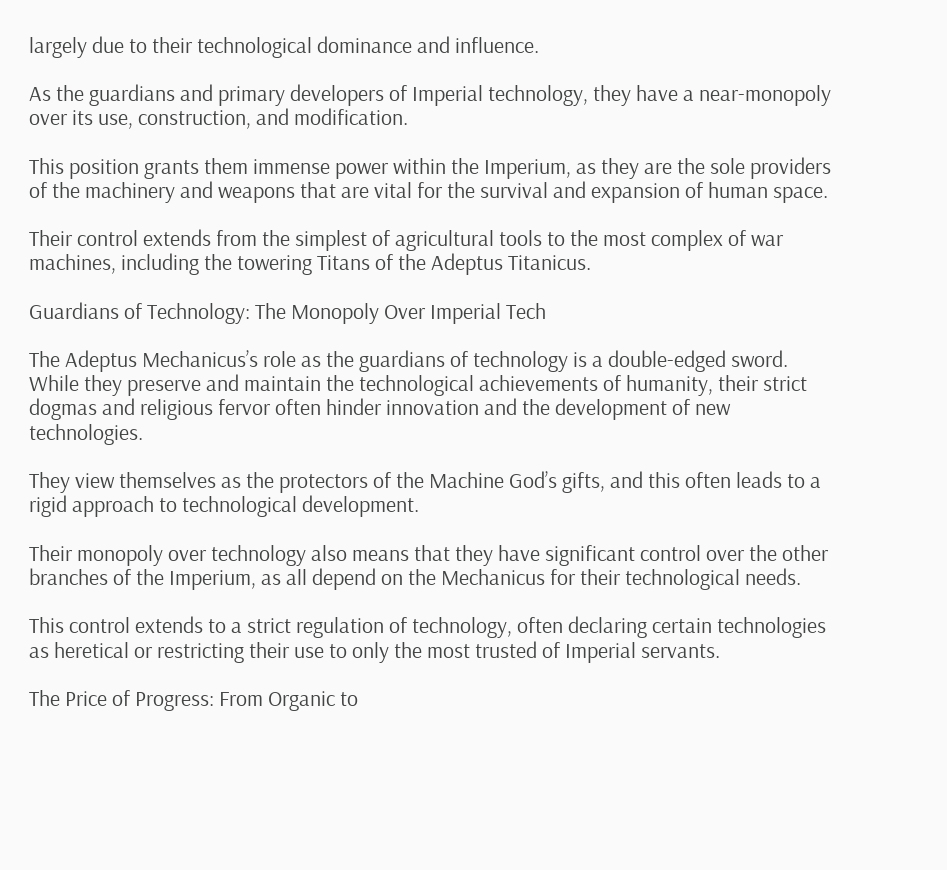largely due to their technological dominance and influence.

As the guardians and primary developers of Imperial technology, they have a near-monopoly over its use, construction, and modification.

This position grants them immense power within the Imperium, as they are the sole providers of the machinery and weapons that are vital for the survival and expansion of human space.

Their control extends from the simplest of agricultural tools to the most complex of war machines, including the towering Titans of the Adeptus Titanicus.

Guardians of Technology: The Monopoly Over Imperial Tech

The Adeptus Mechanicus’s role as the guardians of technology is a double-edged sword. While they preserve and maintain the technological achievements of humanity, their strict dogmas and religious fervor often hinder innovation and the development of new technologies.

They view themselves as the protectors of the Machine God’s gifts, and this often leads to a rigid approach to technological development.

Their monopoly over technology also means that they have significant control over the other branches of the Imperium, as all depend on the Mechanicus for their technological needs.

This control extends to a strict regulation of technology, often declaring certain technologies as heretical or restricting their use to only the most trusted of Imperial servants.

The Price of Progress: From Organic to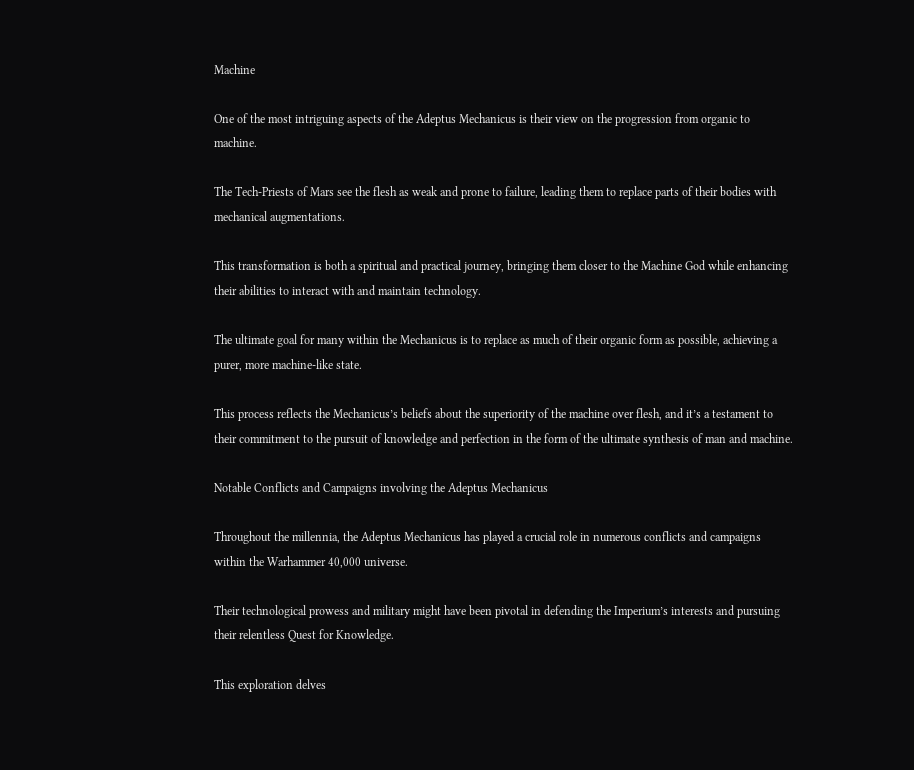Machine

One of the most intriguing aspects of the Adeptus Mechanicus is their view on the progression from organic to machine.

The Tech-Priests of Mars see the flesh as weak and prone to failure, leading them to replace parts of their bodies with mechanical augmentations.

This transformation is both a spiritual and practical journey, bringing them closer to the Machine God while enhancing their abilities to interact with and maintain technology.

The ultimate goal for many within the Mechanicus is to replace as much of their organic form as possible, achieving a purer, more machine-like state.

This process reflects the Mechanicus’s beliefs about the superiority of the machine over flesh, and it’s a testament to their commitment to the pursuit of knowledge and perfection in the form of the ultimate synthesis of man and machine.

Notable Conflicts and Campaigns involving the Adeptus Mechanicus

Throughout the millennia, the Adeptus Mechanicus has played a crucial role in numerous conflicts and campaigns within the Warhammer 40,000 universe.

Their technological prowess and military might have been pivotal in defending the Imperium’s interests and pursuing their relentless Quest for Knowledge.

This exploration delves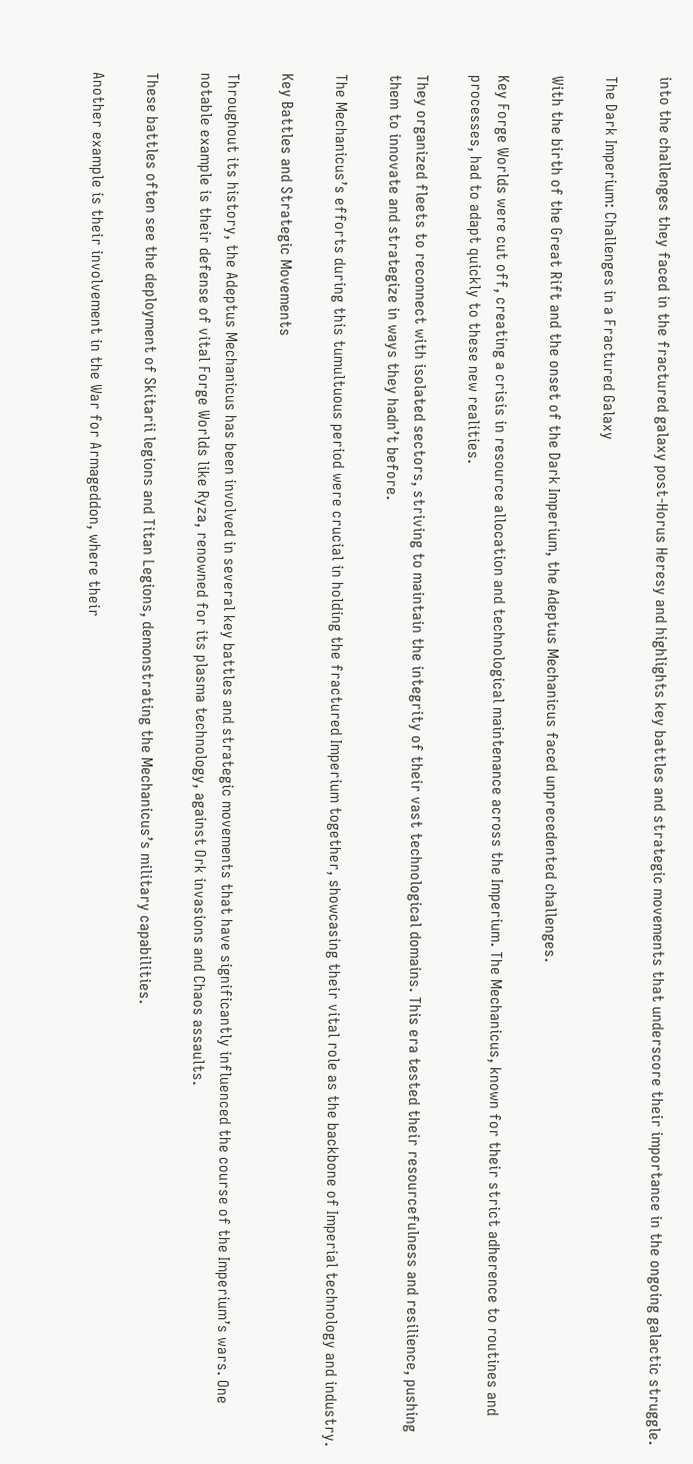into the challenges they faced in the fractured galaxy post-Horus Heresy and highlights key battles and strategic movements that underscore their importance in the ongoing galactic struggle.

The Dark Imperium: Challenges in a Fractured Galaxy

With the birth of the Great Rift and the onset of the Dark Imperium, the Adeptus Mechanicus faced unprecedented challenges.

Key Forge Worlds were cut off, creating a crisis in resource allocation and technological maintenance across the Imperium. The Mechanicus, known for their strict adherence to routines and processes, had to adapt quickly to these new realities.

They organized fleets to reconnect with isolated sectors, striving to maintain the integrity of their vast technological domains. This era tested their resourcefulness and resilience, pushing them to innovate and strategize in ways they hadn’t before.

The Mechanicus’s efforts during this tumultuous period were crucial in holding the fractured Imperium together, showcasing their vital role as the backbone of Imperial technology and industry.

Key Battles and Strategic Movements

Throughout its history, the Adeptus Mechanicus has been involved in several key battles and strategic movements that have significantly influenced the course of the Imperium’s wars. One notable example is their defense of vital Forge Worlds like Ryza, renowned for its plasma technology, against Ork invasions and Chaos assaults.

These battles often see the deployment of Skitarii legions and Titan Legions, demonstrating the Mechanicus’s military capabilities.

Another example is their involvement in the War for Armageddon, where their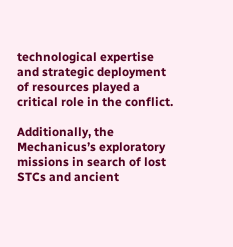technological expertise and strategic deployment of resources played a critical role in the conflict.

Additionally, the Mechanicus’s exploratory missions in search of lost STCs and ancient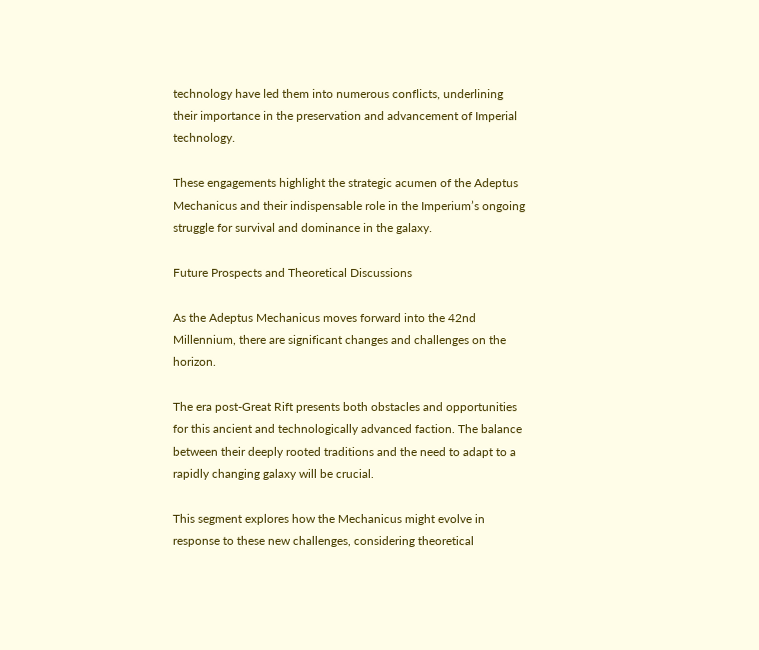technology have led them into numerous conflicts, underlining their importance in the preservation and advancement of Imperial technology.

These engagements highlight the strategic acumen of the Adeptus Mechanicus and their indispensable role in the Imperium’s ongoing struggle for survival and dominance in the galaxy.

Future Prospects and Theoretical Discussions

As the Adeptus Mechanicus moves forward into the 42nd Millennium, there are significant changes and challenges on the horizon.

The era post-Great Rift presents both obstacles and opportunities for this ancient and technologically advanced faction. The balance between their deeply rooted traditions and the need to adapt to a rapidly changing galaxy will be crucial.

This segment explores how the Mechanicus might evolve in response to these new challenges, considering theoretical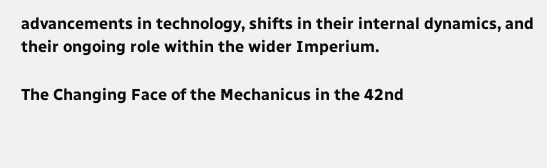advancements in technology, shifts in their internal dynamics, and their ongoing role within the wider Imperium.

The Changing Face of the Mechanicus in the 42nd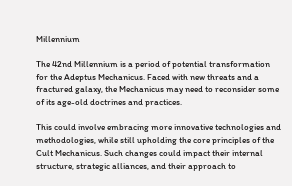Millennium

The 42nd Millennium is a period of potential transformation for the Adeptus Mechanicus. Faced with new threats and a fractured galaxy, the Mechanicus may need to reconsider some of its age-old doctrines and practices.

This could involve embracing more innovative technologies and methodologies, while still upholding the core principles of the Cult Mechanicus. Such changes could impact their internal structure, strategic alliances, and their approach to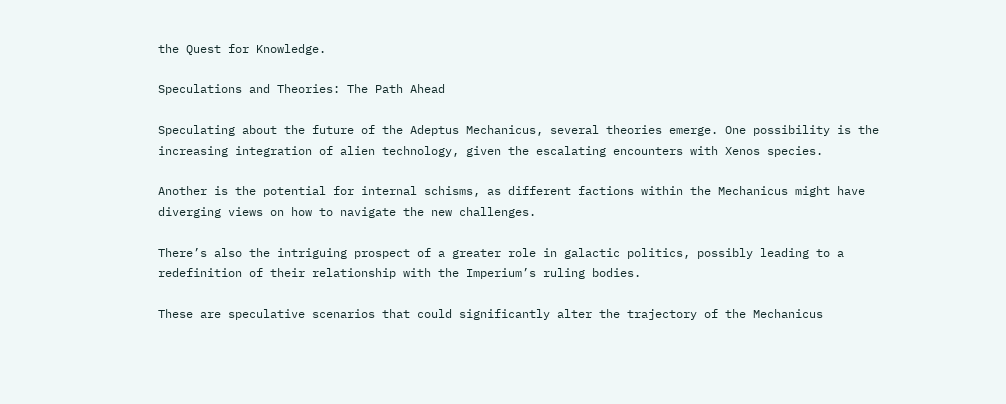the Quest for Knowledge.

Speculations and Theories: The Path Ahead

Speculating about the future of the Adeptus Mechanicus, several theories emerge. One possibility is the increasing integration of alien technology, given the escalating encounters with Xenos species.

Another is the potential for internal schisms, as different factions within the Mechanicus might have diverging views on how to navigate the new challenges.

There’s also the intriguing prospect of a greater role in galactic politics, possibly leading to a redefinition of their relationship with the Imperium’s ruling bodies.

These are speculative scenarios that could significantly alter the trajectory of the Mechanicus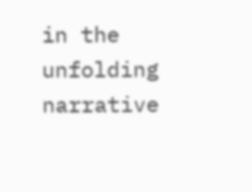in the unfolding narrative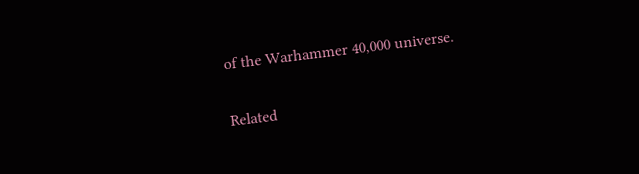of the Warhammer 40,000 universe.

Related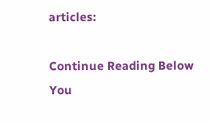articles:

Continue Reading Below
You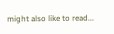might also like to read...